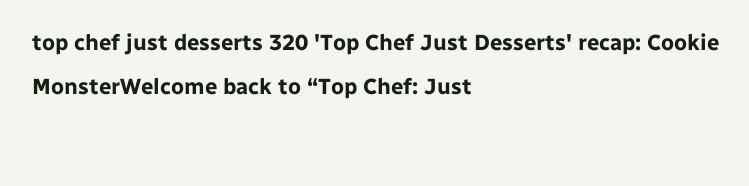top chef just desserts 320 'Top Chef Just Desserts' recap: Cookie MonsterWelcome back to “Top Chef: Just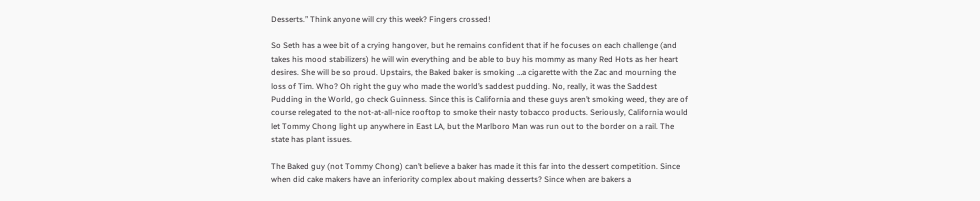Desserts.” Think anyone will cry this week? Fingers crossed!

So Seth has a wee bit of a crying hangover, but he remains confident that if he focuses on each challenge (and takes his mood stabilizers) he will win everything and be able to buy his mommy as many Red Hots as her heart desires. She will be so proud. Upstairs, the Baked baker is smoking …a cigarette with the Zac and mourning the loss of Tim. Who? Oh right the guy who made the world’s saddest pudding. No, really, it was the Saddest Pudding in the World, go check Guinness. Since this is California and these guys aren’t smoking weed, they are of course relegated to the not-at-all-nice rooftop to smoke their nasty tobacco products. Seriously, California would let Tommy Chong light up anywhere in East LA, but the Marlboro Man was run out to the border on a rail. The state has plant issues.

The Baked guy (not Tommy Chong) can’t believe a baker has made it this far into the dessert competition. Since when did cake makers have an inferiority complex about making desserts? Since when are bakers a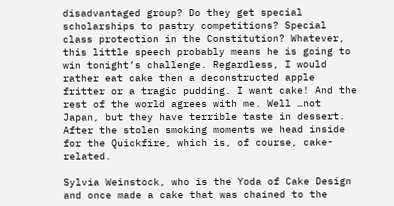disadvantaged group? Do they get special scholarships to pastry competitions? Special class protection in the Constitution? Whatever, this little speech probably means he is going to win tonight’s challenge. Regardless, I would rather eat cake then a deconstructed apple fritter or a tragic pudding. I want cake! And the rest of the world agrees with me. Well …not Japan, but they have terrible taste in dessert. After the stolen smoking moments we head inside for the Quickfire, which is, of course, cake-related.

Sylvia Weinstock, who is the Yoda of Cake Design and once made a cake that was chained to the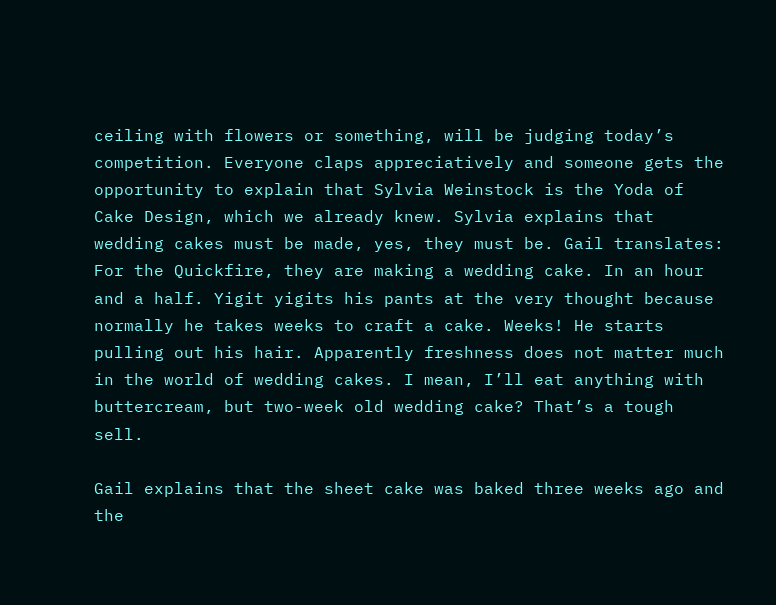ceiling with flowers or something, will be judging today’s competition. Everyone claps appreciatively and someone gets the opportunity to explain that Sylvia Weinstock is the Yoda of Cake Design, which we already knew. Sylvia explains that wedding cakes must be made, yes, they must be. Gail translates: For the Quickfire, they are making a wedding cake. In an hour and a half. Yigit yigits his pants at the very thought because normally he takes weeks to craft a cake. Weeks! He starts pulling out his hair. Apparently freshness does not matter much in the world of wedding cakes. I mean, I’ll eat anything with buttercream, but two-week old wedding cake? That’s a tough sell.

Gail explains that the sheet cake was baked three weeks ago and the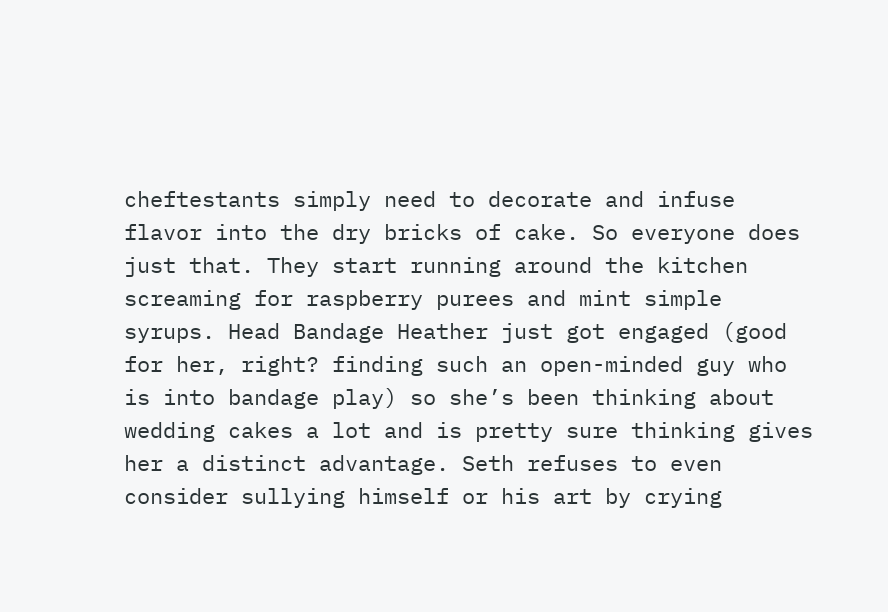cheftestants simply need to decorate and infuse flavor into the dry bricks of cake. So everyone does just that. They start running around the kitchen screaming for raspberry purees and mint simple syrups. Head Bandage Heather just got engaged (good for her, right? finding such an open-minded guy who is into bandage play) so she’s been thinking about wedding cakes a lot and is pretty sure thinking gives her a distinct advantage. Seth refuses to even consider sullying himself or his art by crying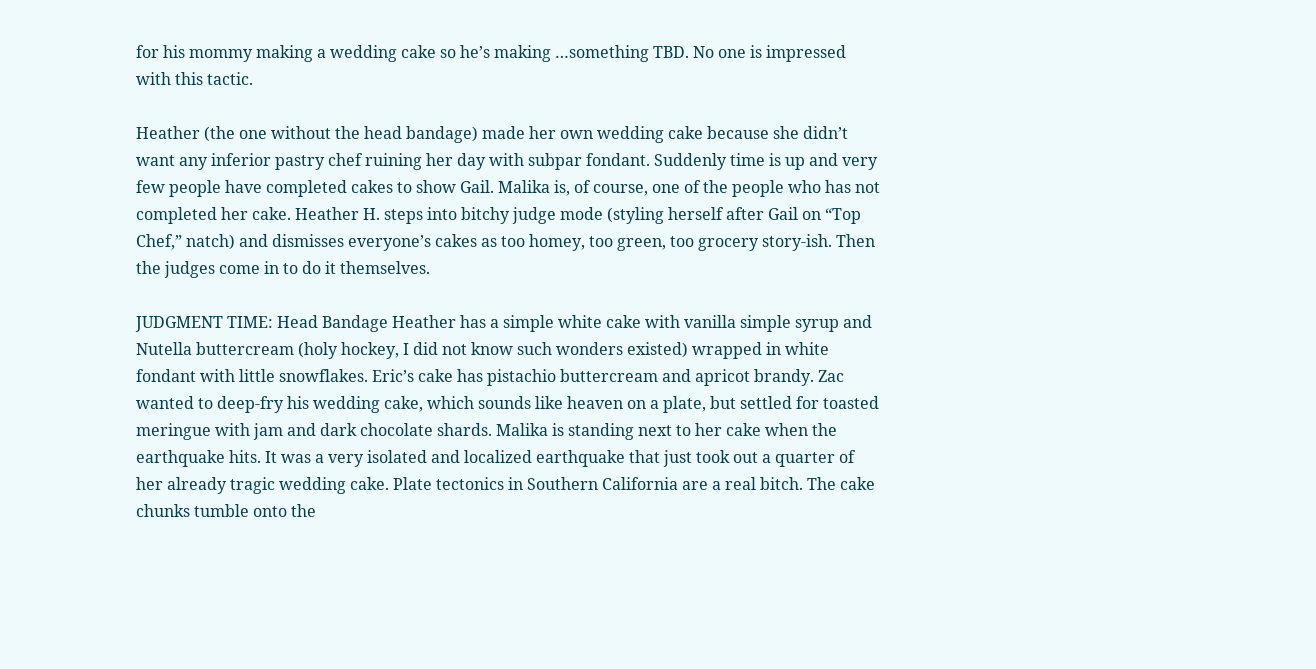for his mommy making a wedding cake so he’s making …something TBD. No one is impressed with this tactic.

Heather (the one without the head bandage) made her own wedding cake because she didn’t want any inferior pastry chef ruining her day with subpar fondant. Suddenly time is up and very few people have completed cakes to show Gail. Malika is, of course, one of the people who has not completed her cake. Heather H. steps into bitchy judge mode (styling herself after Gail on “Top Chef,” natch) and dismisses everyone’s cakes as too homey, too green, too grocery story-ish. Then the judges come in to do it themselves.

JUDGMENT TIME: Head Bandage Heather has a simple white cake with vanilla simple syrup and Nutella buttercream (holy hockey, I did not know such wonders existed) wrapped in white fondant with little snowflakes. Eric’s cake has pistachio buttercream and apricot brandy. Zac wanted to deep-fry his wedding cake, which sounds like heaven on a plate, but settled for toasted meringue with jam and dark chocolate shards. Malika is standing next to her cake when the earthquake hits. It was a very isolated and localized earthquake that just took out a quarter of her already tragic wedding cake. Plate tectonics in Southern California are a real bitch. The cake chunks tumble onto the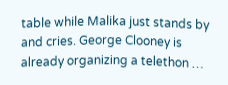table while Malika just stands by and cries. George Clooney is already organizing a telethon …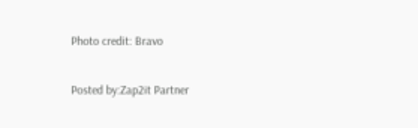Photo credit: Bravo

Posted by:Zap2it Partner